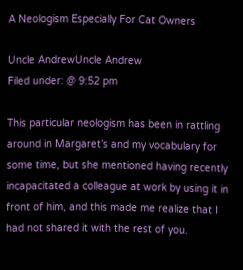A Neologism Especially For Cat Owners

Uncle AndrewUncle Andrew
Filed under: @ 9:52 pm

This particular neologism has been in rattling around in Margaret’s and my vocabulary for some time, but she mentioned having recently incapacitated a colleague at work by using it in front of him, and this made me realize that I had not shared it with the rest of you.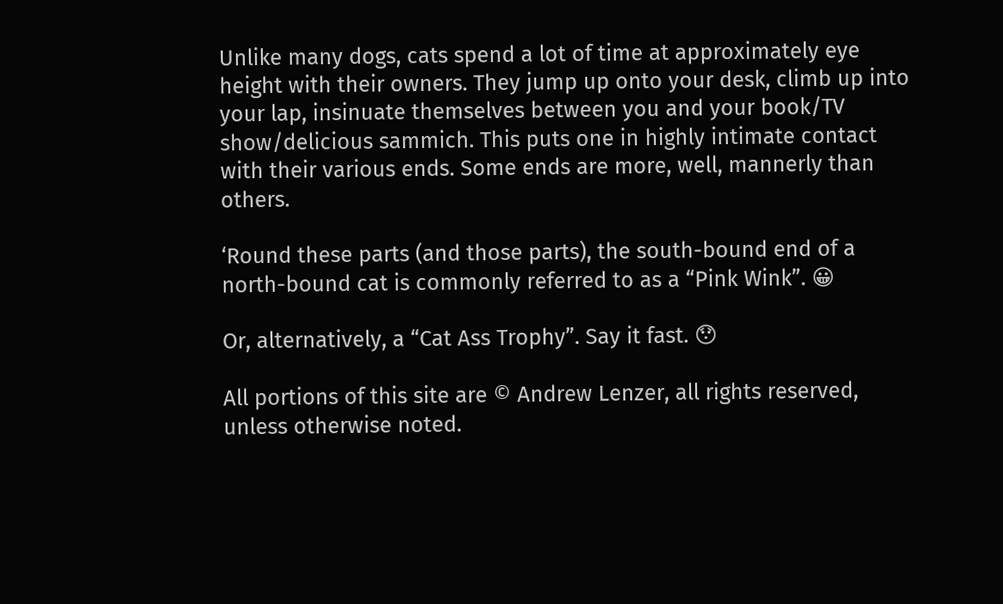Unlike many dogs, cats spend a lot of time at approximately eye height with their owners. They jump up onto your desk, climb up into your lap, insinuate themselves between you and your book/TV show/delicious sammich. This puts one in highly intimate contact with their various ends. Some ends are more, well, mannerly than others.

‘Round these parts (and those parts), the south-bound end of a north-bound cat is commonly referred to as a “Pink Wink”. 😀

Or, alternatively, a “Cat Ass Trophy”. Say it fast. 😯

All portions of this site are © Andrew Lenzer, all rights reserved, unless otherwise noted.